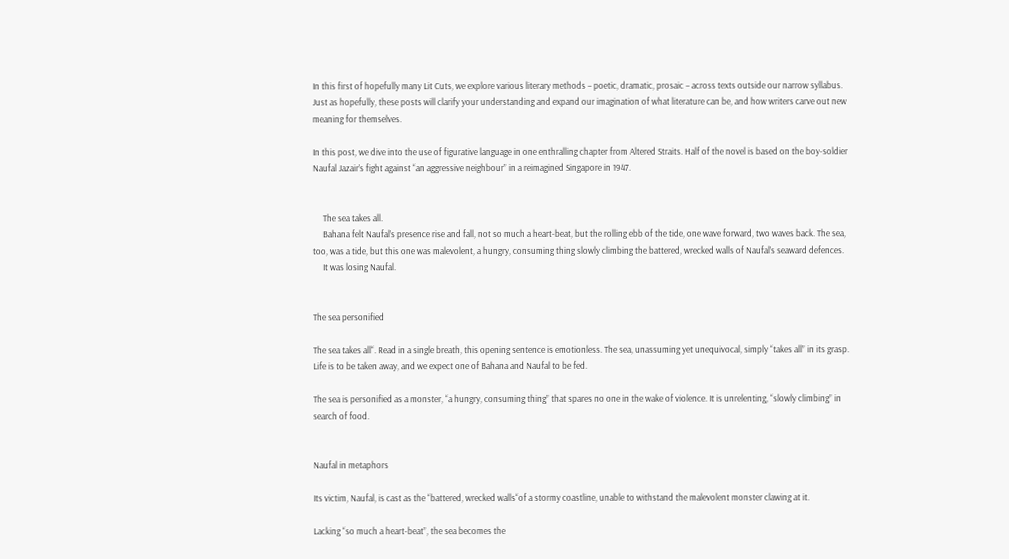In this first of hopefully many Lit Cuts, we explore various literary methods – poetic, dramatic, prosaic – across texts outside our narrow syllabus. Just as hopefully, these posts will clarify your understanding and expand our imagination of what literature can be, and how writers carve out new meaning for themselves.

In this post, we dive into the use of figurative language in one enthralling chapter from Altered Straits. Half of the novel is based on the boy-soldier Naufal Jazair’s fight against “an aggressive neighbour” in a reimagined Singapore in 1947.


     The sea takes all.
     Bahana felt Naufal’s presence rise and fall, not so much a heart-beat, but the rolling ebb of the tide, one wave forward, two waves back. The sea, too, was a tide, but this one was malevolent, a hungry, consuming thing slowly climbing the battered, wrecked walls of Naufal’s seaward defences.
     It was losing Naufal.


The sea personified

The sea takes all“. Read in a single breath, this opening sentence is emotionless. The sea, unassuming yet unequivocal, simply “takes all” in its grasp. Life is to be taken away, and we expect one of Bahana and Naufal to be fed.

The sea is personified as a monster, “a hungry, consuming thing” that spares no one in the wake of violence. It is unrelenting, “slowly climbing” in search of food.


Naufal in metaphors

Its victim, Naufal, is cast as the “battered, wrecked walls“of a stormy coastline, unable to withstand the malevolent monster clawing at it.

Lacking “so much a heart-beat”, the sea becomes the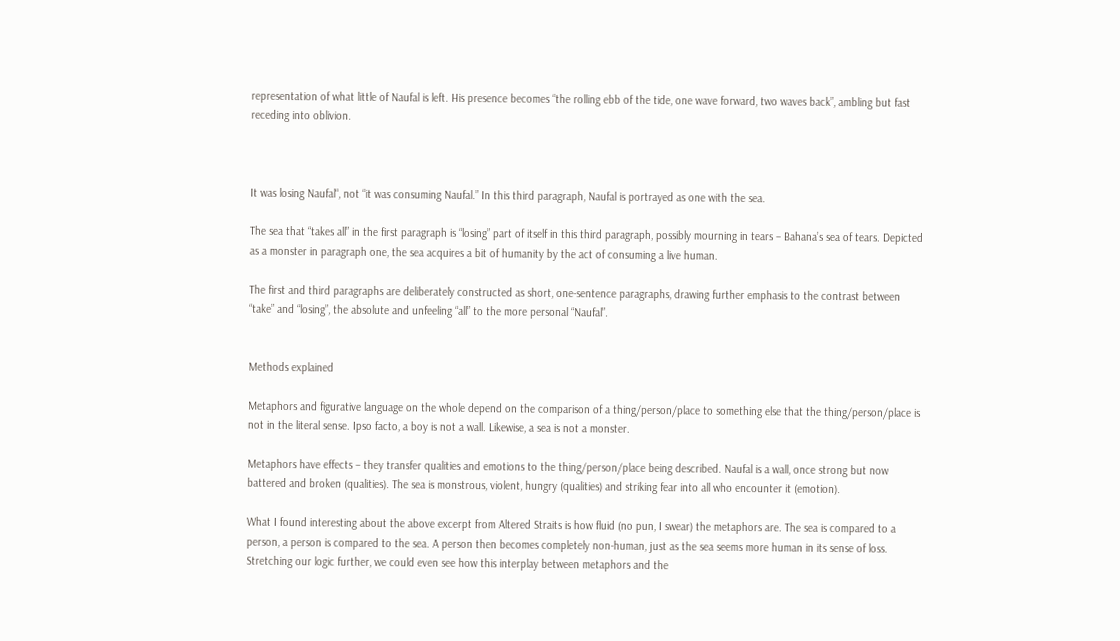representation of what little of Naufal is left. His presence becomes “the rolling ebb of the tide, one wave forward, two waves back”, ambling but fast receding into oblivion.



It was losing Naufal“, not “it was consuming Naufal.” In this third paragraph, Naufal is portrayed as one with the sea.

The sea that “takes all” in the first paragraph is “losing” part of itself in this third paragraph, possibly mourning in tears – Bahana’s sea of tears. Depicted as a monster in paragraph one, the sea acquires a bit of humanity by the act of consuming a live human.

The first and third paragraphs are deliberately constructed as short, one-sentence paragraphs, drawing further emphasis to the contrast between “take” and “losing”, the absolute and unfeeling “all” to the more personal “Naufal”.


Methods explained

Metaphors and figurative language on the whole depend on the comparison of a thing/person/place to something else that the thing/person/place is not in the literal sense. Ipso facto, a boy is not a wall. Likewise, a sea is not a monster.

Metaphors have effects – they transfer qualities and emotions to the thing/person/place being described. Naufal is a wall, once strong but now battered and broken (qualities). The sea is monstrous, violent, hungry (qualities) and striking fear into all who encounter it (emotion).

What I found interesting about the above excerpt from Altered Straits is how fluid (no pun, I swear) the metaphors are. The sea is compared to a person, a person is compared to the sea. A person then becomes completely non-human, just as the sea seems more human in its sense of loss. Stretching our logic further, we could even see how this interplay between metaphors and the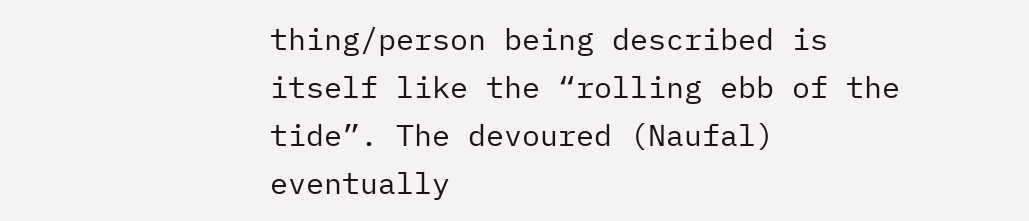thing/person being described is itself like the “rolling ebb of the tide”. The devoured (Naufal) eventually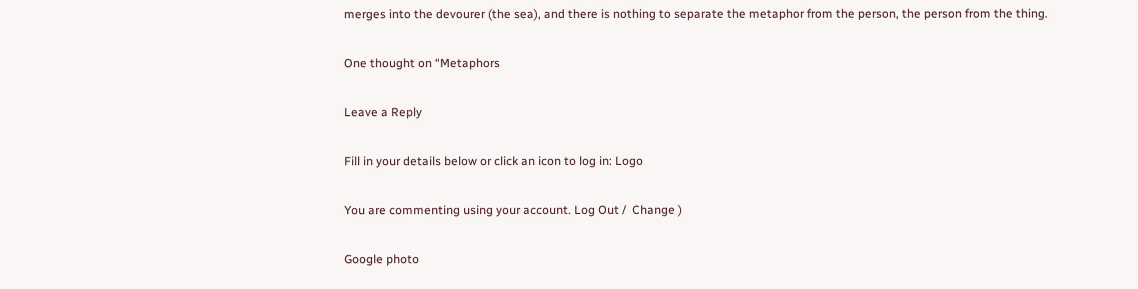merges into the devourer (the sea), and there is nothing to separate the metaphor from the person, the person from the thing.

One thought on “Metaphors

Leave a Reply

Fill in your details below or click an icon to log in: Logo

You are commenting using your account. Log Out /  Change )

Google photo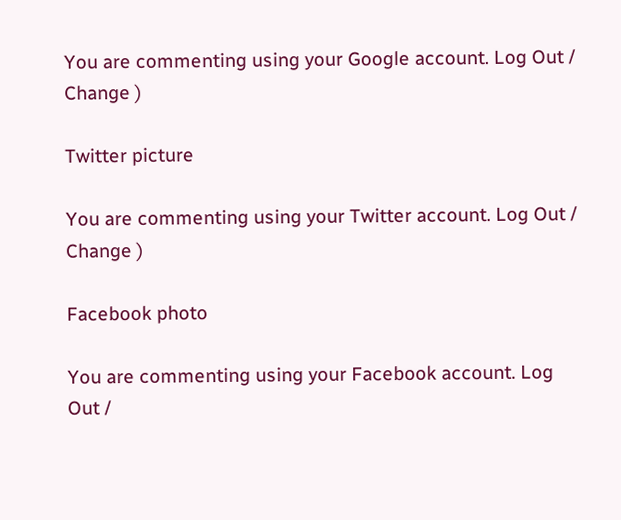You are commenting using your Google account. Log Out /  Change )

Twitter picture

You are commenting using your Twitter account. Log Out /  Change )

Facebook photo

You are commenting using your Facebook account. Log Out /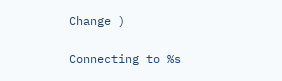Change )

Connecting to %s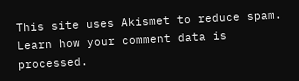This site uses Akismet to reduce spam. Learn how your comment data is processed.